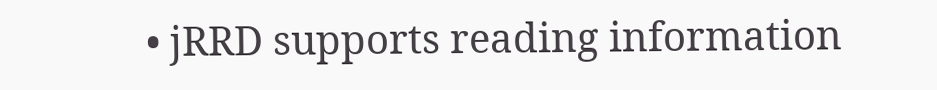• jRRD supports reading information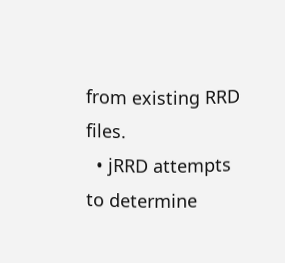from existing RRD files.
  • jRRD attempts to determine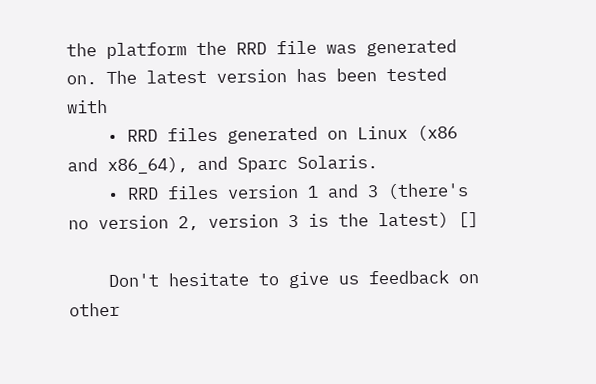the platform the RRD file was generated on. The latest version has been tested with
    • RRD files generated on Linux (x86 and x86_64), and Sparc Solaris.
    • RRD files version 1 and 3 (there's no version 2, version 3 is the latest) []

    Don't hesitate to give us feedback on other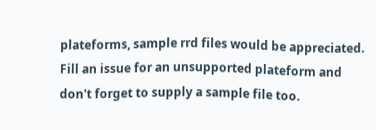plateforms, sample rrd files would be appreciated. Fill an issue for an unsupported plateform and don't forget to supply a sample file too.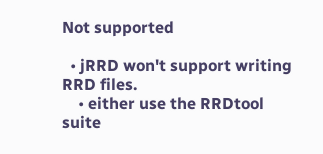Not supported

  • jRRD won't support writing RRD files.
    • either use the RRDtool suite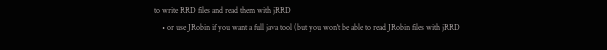to write RRD files and read them with jRRD
    • or use JRobin if you want a full java tool (but you won't be able to read JRobin files with jRRD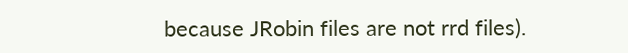because JRobin files are not rrd files).